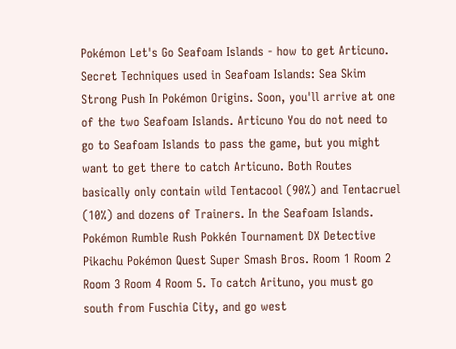Pokémon Let's Go Seafoam Islands - how to get Articuno. Secret Techniques used in Seafoam Islands: Sea Skim Strong Push In Pokémon Origins. Soon, you'll arrive at one of the two Seafoam Islands. Articuno You do not need to go to Seafoam Islands to pass the game, but you might want to get there to catch Articuno. Both Routes basically only contain wild Tentacool (90%) and Tentacruel (10%) and dozens of Trainers. In the Seafoam Islands. Pokémon Rumble Rush Pokkén Tournament DX Detective Pikachu Pokémon Quest Super Smash Bros. Room 1 Room 2 Room 3 Room 4 Room 5. To catch Arituno, you must go south from Fuschia City, and go west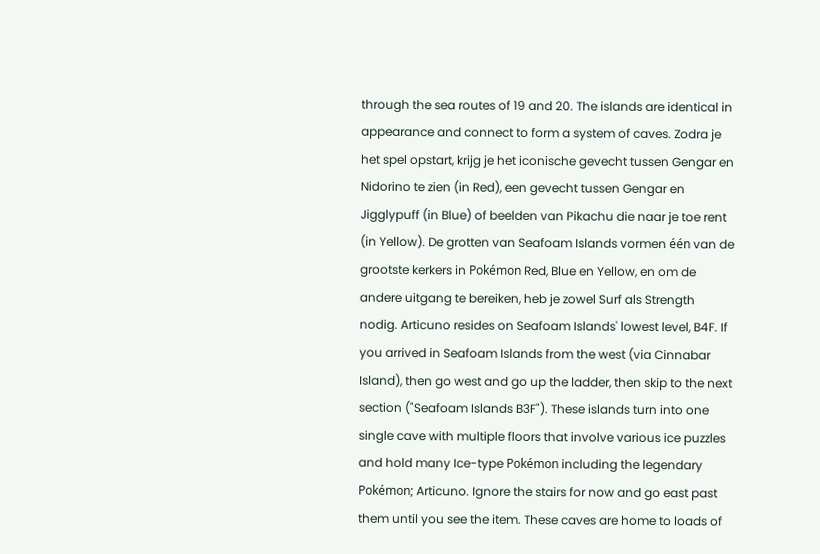through the sea routes of 19 and 20. The islands are identical in appearance and connect to form a system of caves. Zodra je het spel opstart, krijg je het iconische gevecht tussen Gengar en Nidorino te zien (in Red), een gevecht tussen Gengar en Jigglypuff (in Blue) of beelden van Pikachu die naar je toe rent (in Yellow). De grotten van Seafoam Islands vormen één van de grootste kerkers in Pokémon Red, Blue en Yellow, en om de andere uitgang te bereiken, heb je zowel Surf als Strength nodig. Articuno resides on Seafoam Islands' lowest level, B4F. If you arrived in Seafoam Islands from the west (via Cinnabar Island), then go west and go up the ladder, then skip to the next section ("Seafoam Islands B3F"). These islands turn into one single cave with multiple floors that involve various ice puzzles and hold many Ice-type Pokémon including the legendary Pokémon; Articuno. Ignore the stairs for now and go east past them until you see the item. These caves are home to loads of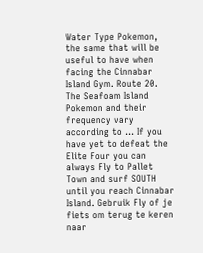Water Type Pokemon, the same that will be useful to have when facing the Cinnabar Island Gym. Route 20. The Seafoam Island Pokemon and their frequency vary according to … If you have yet to defeat the Elite Four you can always Fly to Pallet Town and surf SOUTH until you reach Cinnabar Island. Gebruik Fly of je fiets om terug te keren naar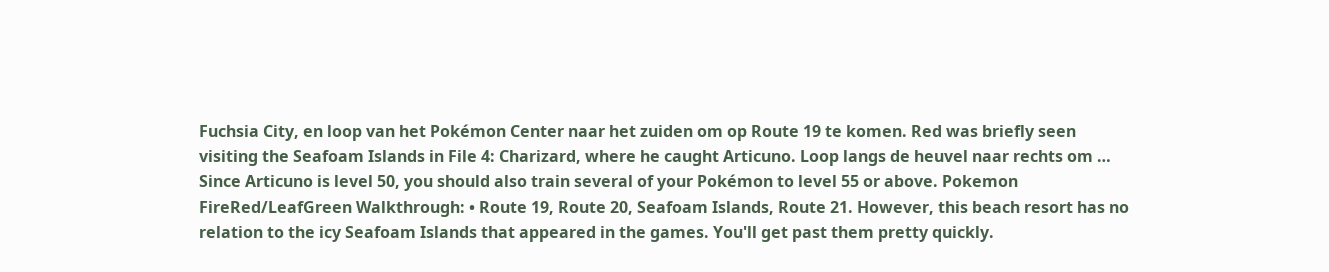Fuchsia City, en loop van het Pokémon Center naar het zuiden om op Route 19 te komen. Red was briefly seen visiting the Seafoam Islands in File 4: Charizard, where he caught Articuno. Loop langs de heuvel naar rechts om … Since Articuno is level 50, you should also train several of your Pokémon to level 55 or above. Pokemon FireRed/LeafGreen Walkthrough: • Route 19, Route 20, Seafoam Islands, Route 21. However, this beach resort has no relation to the icy Seafoam Islands that appeared in the games. You'll get past them pretty quickly.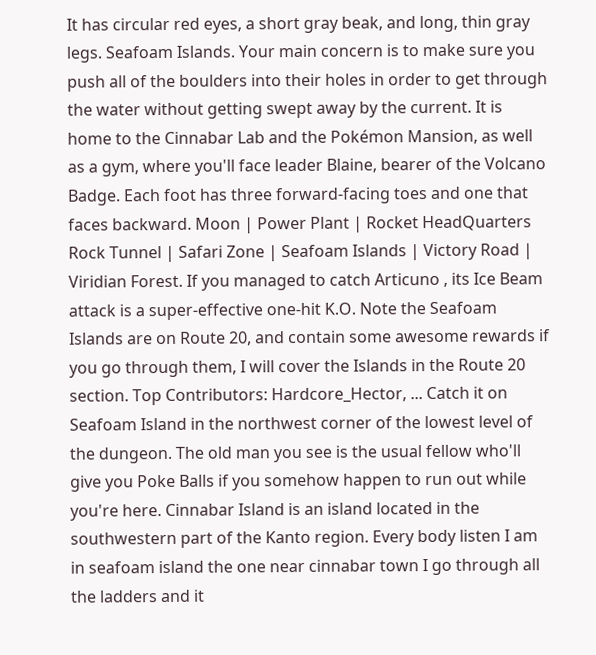It has circular red eyes, a short gray beak, and long, thin gray legs. Seafoam Islands. Your main concern is to make sure you push all of the boulders into their holes in order to get through the water without getting swept away by the current. It is home to the Cinnabar Lab and the Pokémon Mansion, as well as a gym, where you'll face leader Blaine, bearer of the Volcano Badge. Each foot has three forward-facing toes and one that faces backward. Moon | Power Plant | Rocket HeadQuarters Rock Tunnel | Safari Zone | Seafoam Islands | Victory Road | Viridian Forest. If you managed to catch Articuno , its Ice Beam attack is a super-effective one-hit K.O. Note the Seafoam Islands are on Route 20, and contain some awesome rewards if you go through them, I will cover the Islands in the Route 20 section. Top Contributors: Hardcore_Hector, ... Catch it on Seafoam Island in the northwest corner of the lowest level of the dungeon. The old man you see is the usual fellow who'll give you Poke Balls if you somehow happen to run out while you're here. Cinnabar Island is an island located in the southwestern part of the Kanto region. Every body listen I am in seafoam island the one near cinnabar town I go through all the ladders and it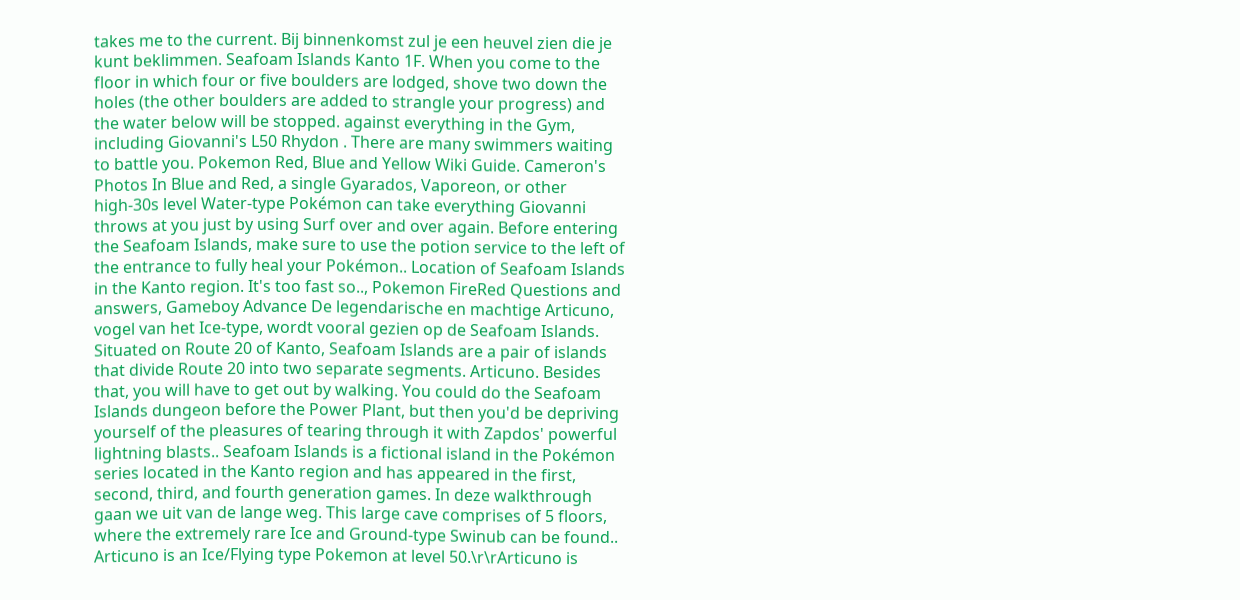takes me to the current. Bij binnenkomst zul je een heuvel zien die je kunt beklimmen. Seafoam Islands Kanto 1F. When you come to the floor in which four or five boulders are lodged, shove two down the holes (the other boulders are added to strangle your progress) and the water below will be stopped. against everything in the Gym, including Giovanni's L50 Rhydon . There are many swimmers waiting to battle you. Pokemon Red, Blue and Yellow Wiki Guide. Cameron's Photos In Blue and Red, a single Gyarados, Vaporeon, or other high-30s level Water-type Pokémon can take everything Giovanni throws at you just by using Surf over and over again. Before entering the Seafoam Islands, make sure to use the potion service to the left of the entrance to fully heal your Pokémon.. Location of Seafoam Islands in the Kanto region. It's too fast so.., Pokemon FireRed Questions and answers, Gameboy Advance De legendarische en machtige Articuno, vogel van het Ice-type, wordt vooral gezien op de Seafoam Islands. Situated on Route 20 of Kanto, Seafoam Islands are a pair of islands that divide Route 20 into two separate segments. Articuno. Besides that, you will have to get out by walking. You could do the Seafoam Islands dungeon before the Power Plant, but then you'd be depriving yourself of the pleasures of tearing through it with Zapdos' powerful lightning blasts.. Seafoam Islands is a fictional island in the Pokémon series located in the Kanto region and has appeared in the first, second, third, and fourth generation games. In deze walkthrough gaan we uit van de lange weg. This large cave comprises of 5 floors, where the extremely rare Ice and Ground-type Swinub can be found.. Articuno is an Ice/Flying type Pokemon at level 50.\r\rArticuno is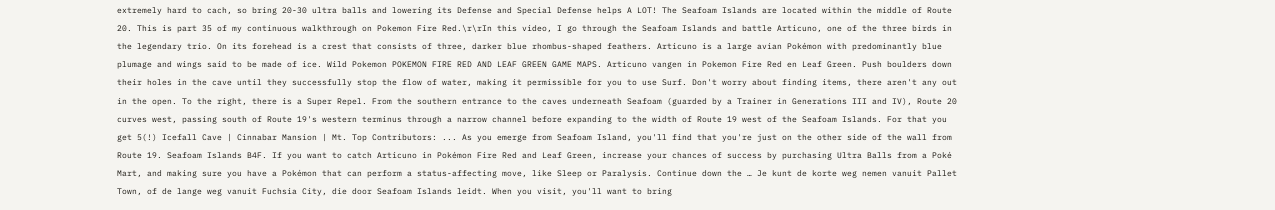extremely hard to cach, so bring 20-30 ultra balls and lowering its Defense and Special Defense helps A LOT! The Seafoam Islands are located within the middle of Route 20. This is part 35 of my continuous walkthrough on Pokemon Fire Red.\r\rIn this video, I go through the Seafoam Islands and battle Articuno, one of the three birds in the legendary trio. On its forehead is a crest that consists of three, darker blue rhombus-shaped feathers. Articuno is a large avian Pokémon with predominantly blue plumage and wings said to be made of ice. Wild Pokemon POKEMON FIRE RED AND LEAF GREEN GAME MAPS. Articuno vangen in Pokemon Fire Red en Leaf Green. Push boulders down their holes in the cave until they successfully stop the flow of water, making it permissible for you to use Surf. Don't worry about finding items, there aren't any out in the open. To the right, there is a Super Repel. From the southern entrance to the caves underneath Seafoam (guarded by a Trainer in Generations III and IV), Route 20 curves west, passing south of Route 19's western terminus through a narrow channel before expanding to the width of Route 19 west of the Seafoam Islands. For that you get 5(!) Icefall Cave | Cinnabar Mansion | Mt. Top Contributors: ... As you emerge from Seafoam Island, you'll find that you're just on the other side of the wall from Route 19. Seafoam Islands B4F. If you want to catch Articuno in Pokémon Fire Red and Leaf Green, increase your chances of success by purchasing Ultra Balls from a Poké Mart, and making sure you have a Pokémon that can perform a status-affecting move, like Sleep or Paralysis. Continue down the … Je kunt de korte weg nemen vanuit Pallet Town, of de lange weg vanuit Fuchsia City, die door Seafoam Islands leidt. When you visit, you'll want to bring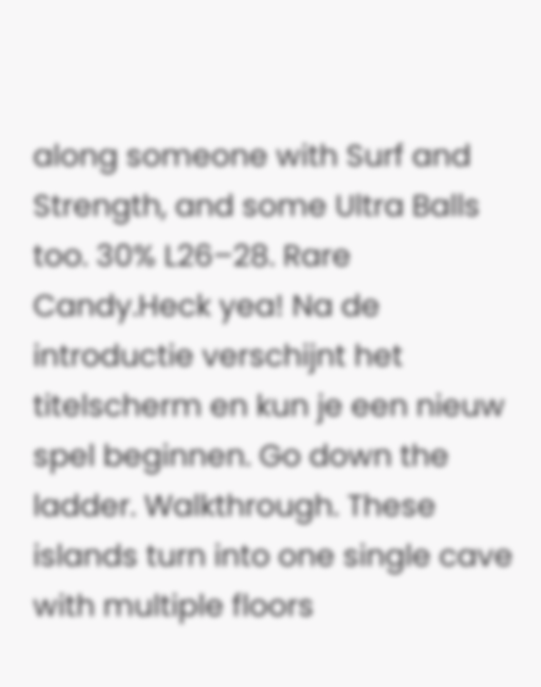along someone with Surf and Strength, and some Ultra Balls too. 30% L26–28. Rare Candy.Heck yea! Na de introductie verschijnt het titelscherm en kun je een nieuw spel beginnen. Go down the ladder. Walkthrough. These islands turn into one single cave with multiple floors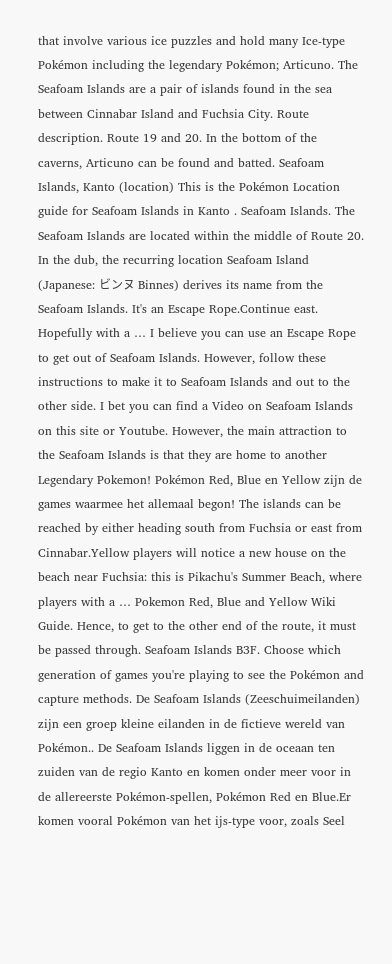that involve various ice puzzles and hold many Ice-type Pokémon including the legendary Pokémon; Articuno. The Seafoam Islands are a pair of islands found in the sea between Cinnabar Island and Fuchsia City. Route description. Route 19 and 20. In the bottom of the caverns, Articuno can be found and batted. Seafoam Islands, Kanto (location) This is the Pokémon Location guide for Seafoam Islands in Kanto . Seafoam Islands. The Seafoam Islands are located within the middle of Route 20. In the dub, the recurring location Seafoam Island (Japanese: ビンヌ Binnes) derives its name from the Seafoam Islands. It's an Escape Rope.Continue east. Hopefully with a … I believe you can use an Escape Rope to get out of Seafoam Islands. However, follow these instructions to make it to Seafoam Islands and out to the other side. I bet you can find a Video on Seafoam Islands on this site or Youtube. However, the main attraction to the Seafoam Islands is that they are home to another Legendary Pokemon! Pokémon Red, Blue en Yellow zijn de games waarmee het allemaal begon! The islands can be reached by either heading south from Fuchsia or east from Cinnabar.Yellow players will notice a new house on the beach near Fuchsia: this is Pikachu's Summer Beach, where players with a … Pokemon Red, Blue and Yellow Wiki Guide. Hence, to get to the other end of the route, it must be passed through. Seafoam Islands B3F. Choose which generation of games you're playing to see the Pokémon and capture methods. De Seafoam Islands (Zeeschuimeilanden) zijn een groep kleine eilanden in de fictieve wereld van Pokémon.. De Seafoam Islands liggen in de oceaan ten zuiden van de regio Kanto en komen onder meer voor in de allereerste Pokémon-spellen, Pokémon Red en Blue.Er komen vooral Pokémon van het ijs-type voor, zoals Seel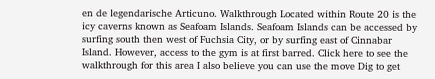en de legendarische Articuno. Walkthrough Located within Route 20 is the icy caverns known as Seafoam Islands. Seafoam Islands can be accessed by surfing south then west of Fuchsia City, or by surfing east of Cinnabar Island. However, access to the gym is at first barred. Click here to see the walkthrough for this area I also believe you can use the move Dig to get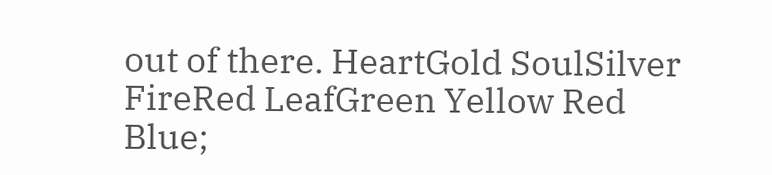out of there. HeartGold SoulSilver FireRed LeafGreen Yellow Red Blue;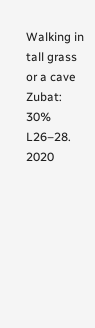Walking in tall grass or a cave Zubat: 30% L26–28.
2020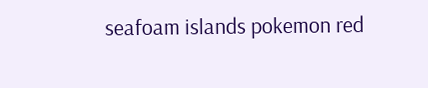seafoam islands pokemon red